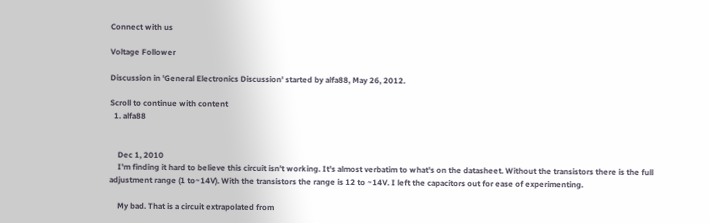Connect with us

Voltage Follower

Discussion in 'General Electronics Discussion' started by alfa88, May 26, 2012.

Scroll to continue with content
  1. alfa88


    Dec 1, 2010
    I'm finding it hard to believe this circuit isn't working. It's almost verbatim to what's on the datasheet. Without the transistors there is the full adjustment range (1 to~14V). With the transistors the range is 12 to ~14V. I left the capacitors out for ease of experimenting.

    My bad. That is a circuit extrapolated from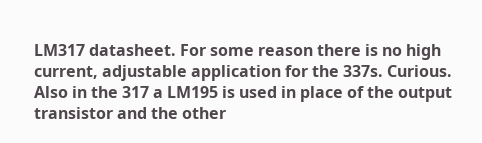LM317 datasheet. For some reason there is no high current, adjustable application for the 337s. Curious. Also in the 317 a LM195 is used in place of the output transistor and the other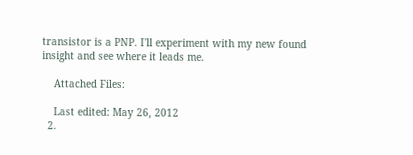transistor is a PNP. I'll experiment with my new found insight and see where it leads me.

    Attached Files:

    Last edited: May 26, 2012
  2.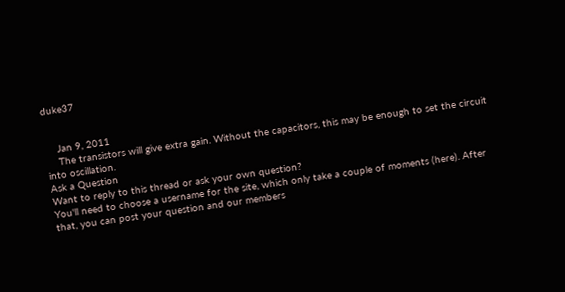duke37


    Jan 9, 2011
    The transistors will give extra gain. Without the capacitors, this may be enough to set the circuit into oscillation.
Ask a Question
Want to reply to this thread or ask your own question?
You'll need to choose a username for the site, which only take a couple of moments (here). After that, you can post your question and our members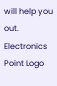will help you out.
Electronics Point Logo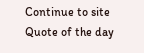Continue to site
Quote of the day